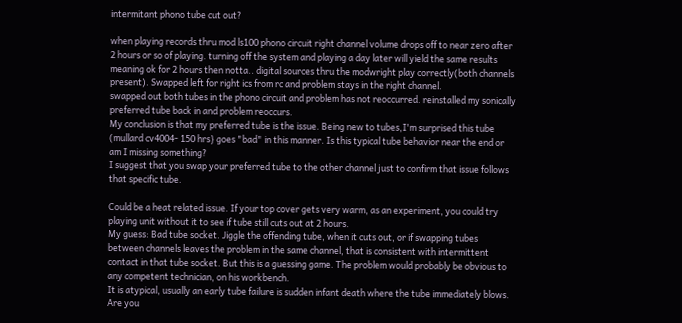intermitant phono tube cut out?

when playing records thru mod ls100 phono circuit right channel volume drops off to near zero after 2 hours or so of playing. turning off the system and playing a day later will yield the same results meaning ok for 2 hours then notta.. digital sources thru the modwright play correctly(both channels present). Swapped left for right ics from rc and problem stays in the right channel.
swapped out both tubes in the phono circuit and problem has not reoccurred. reinstalled my sonically preferred tube back in and problem reoccurs.
My conclusion is that my preferred tube is the issue. Being new to tubes,I'm surprised this tube (mullard cv4004- 150 hrs} goes "bad" in this manner. Is this typical tube behavior near the end or am I missing something?
I suggest that you swap your preferred tube to the other channel just to confirm that issue follows that specific tube.

Could be a heat related issue. If your top cover gets very warm, as an experiment, you could try playing unit without it to see if tube still cuts out at 2 hours.
My guess: Bad tube socket. Jiggle the offending tube, when it cuts out, or if swapping tubes between channels leaves the problem in the same channel, that is consistent with intermittent contact in that tube socket. But this is a guessing game. The problem would probably be obvious to any competent technician, on his workbench.
It is atypical, usually an early tube failure is sudden infant death where the tube immediately blows.
Are you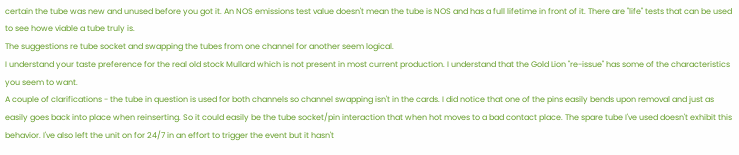certain the tube was new and unused before you got it. An NOS emissions test value doesn't mean the tube is NOS and has a full lifetime in front of it. There are "life" tests that can be used to see howe viable a tube truly is.
The suggestions re tube socket and swapping the tubes from one channel for another seem logical.
I understand your taste preference for the real old stock Mullard which is not present in most current production. I understand that the Gold Lion "re-issue" has some of the characteristics you seem to want.
A couple of clarifications - the tube in question is used for both channels so channel swapping isn't in the cards. I did notice that one of the pins easily bends upon removal and just as easily goes back into place when reinserting. So it could easily be the tube socket/pin interaction that when hot moves to a bad contact place. The spare tube I've used doesn't exhibit this behavior. I've also left the unit on for 24/7 in an effort to trigger the event but it hasn't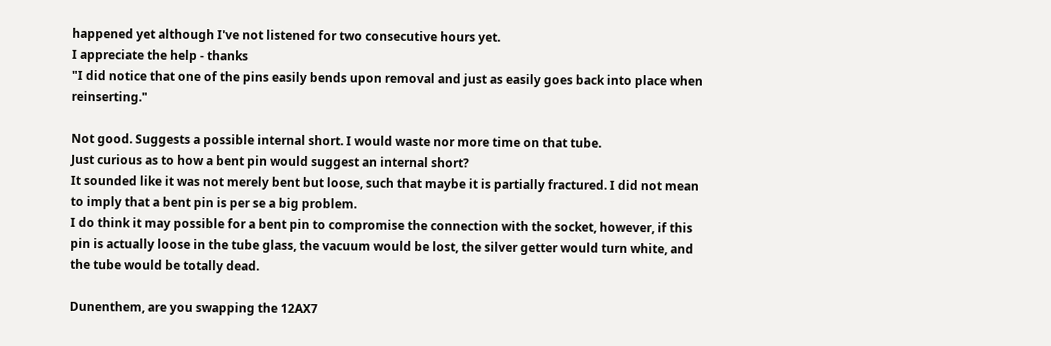happened yet although I've not listened for two consecutive hours yet.
I appreciate the help - thanks
"I did notice that one of the pins easily bends upon removal and just as easily goes back into place when reinserting."

Not good. Suggests a possible internal short. I would waste nor more time on that tube.
Just curious as to how a bent pin would suggest an internal short?
It sounded like it was not merely bent but loose, such that maybe it is partially fractured. I did not mean to imply that a bent pin is per se a big problem.
I do think it may possible for a bent pin to compromise the connection with the socket, however, if this pin is actually loose in the tube glass, the vacuum would be lost, the silver getter would turn white, and the tube would be totally dead.

Dunenthem, are you swapping the 12AX7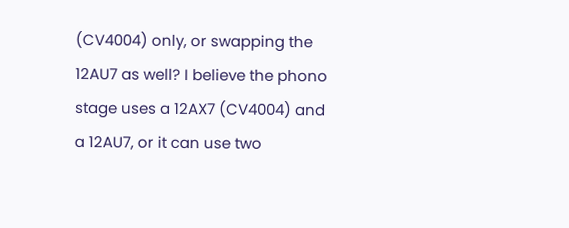(CV4004) only, or swapping the 12AU7 as well? I believe the phono stage uses a 12AX7 (CV4004) and a 12AU7, or it can use two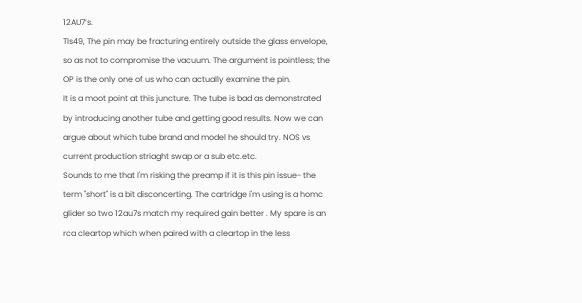12AU7’s.
Tls49, The pin may be fracturing entirely outside the glass envelope, so as not to compromise the vacuum. The argument is pointless; the OP is the only one of us who can actually examine the pin.
It is a moot point at this juncture. The tube is bad as demonstrated by introducing another tube and getting good results. Now we can argue about which tube brand and model he should try. NOS vs current production striaght swap or a sub etc.etc.
Sounds to me that I'm risking the preamp if it is this pin issue- the term "short" is a bit disconcerting. The cartridge i'm using is a homc glider so two 12au7s match my required gain better . My spare is an rca cleartop which when paired with a cleartop in the less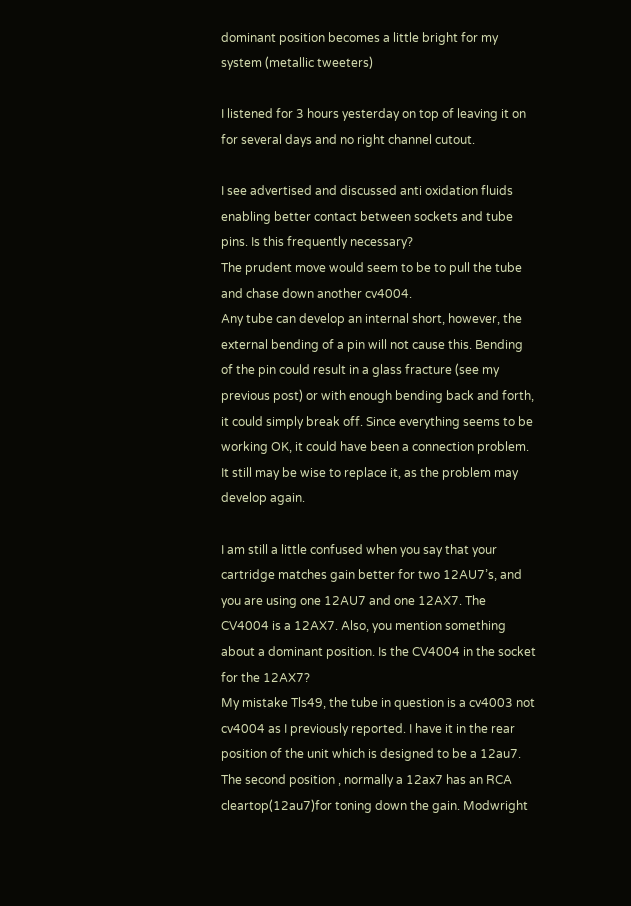dominant position becomes a little bright for my system (metallic tweeters)

I listened for 3 hours yesterday on top of leaving it on for several days and no right channel cutout.

I see advertised and discussed anti oxidation fluids enabling better contact between sockets and tube pins. Is this frequently necessary?
The prudent move would seem to be to pull the tube and chase down another cv4004.
Any tube can develop an internal short, however, the external bending of a pin will not cause this. Bending of the pin could result in a glass fracture (see my previous post) or with enough bending back and forth, it could simply break off. Since everything seems to be working OK, it could have been a connection problem. It still may be wise to replace it, as the problem may develop again.

I am still a little confused when you say that your cartridge matches gain better for two 12AU7’s, and you are using one 12AU7 and one 12AX7. The CV4004 is a 12AX7. Also, you mention something about a dominant position. Is the CV4004 in the socket for the 12AX7?
My mistake Tls49, the tube in question is a cv4003 not cv4004 as I previously reported. I have it in the rear position of the unit which is designed to be a 12au7. The second position , normally a 12ax7 has an RCA cleartop(12au7)for toning down the gain. Modwright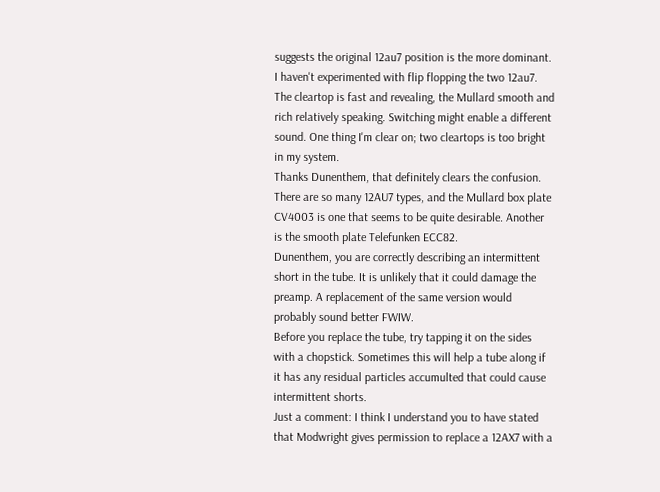suggests the original 12au7 position is the more dominant. I haven't experimented with flip flopping the two 12au7. The cleartop is fast and revealing, the Mullard smooth and rich relatively speaking. Switching might enable a different sound. One thing I'm clear on; two cleartops is too bright in my system.
Thanks Dunenthem, that definitely clears the confusion. There are so many 12AU7 types, and the Mullard box plate CV4003 is one that seems to be quite desirable. Another is the smooth plate Telefunken ECC82.
Dunenthem, you are correctly describing an intermittent short in the tube. It is unlikely that it could damage the preamp. A replacement of the same version would probably sound better FWIW.
Before you replace the tube, try tapping it on the sides with a chopstick. Sometimes this will help a tube along if it has any residual particles accumulted that could cause intermittent shorts.
Just a comment: I think I understand you to have stated that Modwright gives permission to replace a 12AX7 with a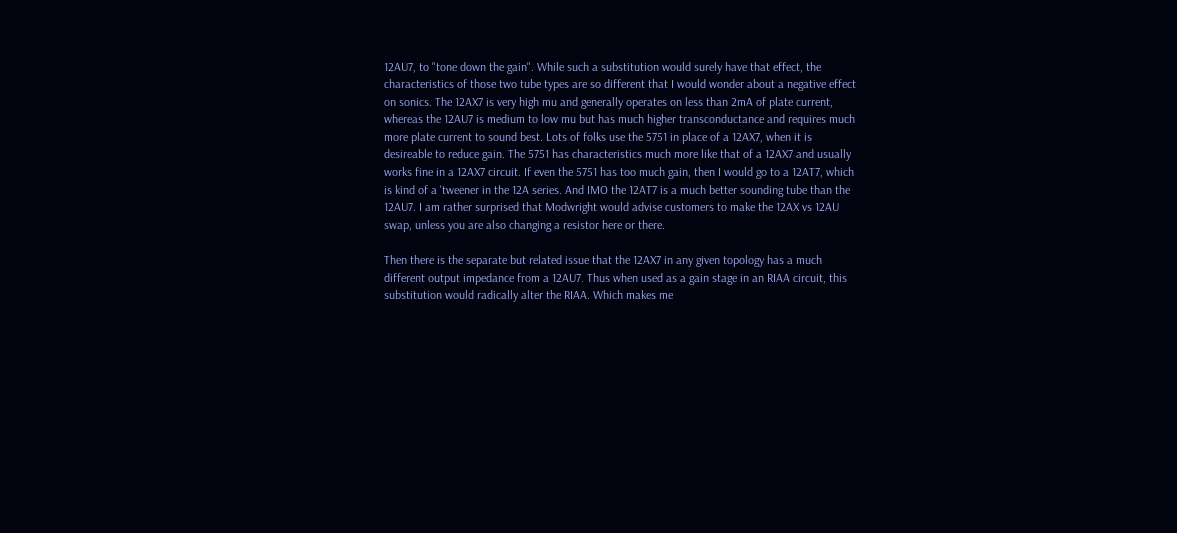12AU7, to "tone down the gain". While such a substitution would surely have that effect, the characteristics of those two tube types are so different that I would wonder about a negative effect on sonics. The 12AX7 is very high mu and generally operates on less than 2mA of plate current, whereas the 12AU7 is medium to low mu but has much higher transconductance and requires much more plate current to sound best. Lots of folks use the 5751 in place of a 12AX7, when it is desireable to reduce gain. The 5751 has characteristics much more like that of a 12AX7 and usually works fine in a 12AX7 circuit. If even the 5751 has too much gain, then I would go to a 12AT7, which is kind of a 'tweener in the 12A series. And IMO the 12AT7 is a much better sounding tube than the 12AU7. I am rather surprised that Modwright would advise customers to make the 12AX vs 12AU swap, unless you are also changing a resistor here or there.

Then there is the separate but related issue that the 12AX7 in any given topology has a much different output impedance from a 12AU7. Thus when used as a gain stage in an RIAA circuit, this substitution would radically alter the RIAA. Which makes me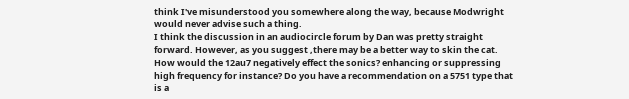think I've misunderstood you somewhere along the way, because Modwright would never advise such a thing.
I think the discussion in an audiocircle forum by Dan was pretty straight forward. However, as you suggest ,there may be a better way to skin the cat. How would the 12au7 negatively effect the sonics? enhancing or suppressing high frequency for instance? Do you have a recommendation on a 5751 type that is a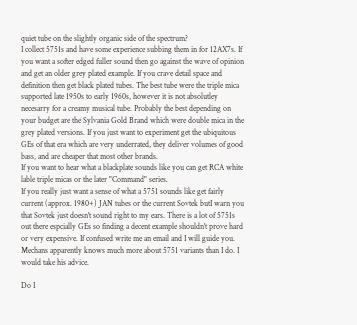quiet tube on the slightly organic side of the spectrum?
I collect 5751s and have some experience subbing them in for 12AX7s. If you want a softer edged fuller sound then go against the wave of opinion and get an older grey plated example. If you crave detail space and definition then get black plated tubes. The best tube were the triple mica supported late 1950s to early 1960s, however it is not absolutley necesarry for a creamy musical tube. Probably the best depending on your budget are the Sylvania Gold Brand which were double mica in the grey plated versions. If you just want to experiment get the ubiquitous GEs of that era which are very underrated, they deliver volumes of good bass, and are cheaper that most other brands.
If you want to hear what a blackplate sounds like you can get RCA white lable triple micas or the later "Command" series.
If you really just want a sense of what a 5751 sounds like get fairly current (approx. 1980+) JAN tubes or the current Sovtek butI warn you that Sovtek just doesn't sound right to my ears. There is a lot of 5751s out there espcially GEs so finding a decent example shouldn't prove hard or very expensive. If confused write me an email and I will guide you.
Mechans apparently knows much more about 5751 variants than I do. I would take his advice.

Do I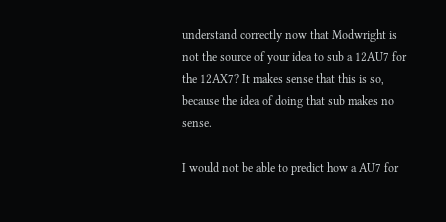understand correctly now that Modwright is not the source of your idea to sub a 12AU7 for the 12AX7? It makes sense that this is so, because the idea of doing that sub makes no sense.

I would not be able to predict how a AU7 for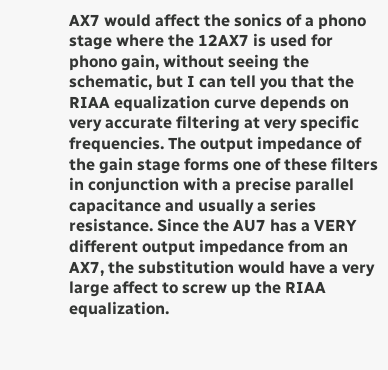AX7 would affect the sonics of a phono stage where the 12AX7 is used for phono gain, without seeing the schematic, but I can tell you that the RIAA equalization curve depends on very accurate filtering at very specific frequencies. The output impedance of the gain stage forms one of these filters in conjunction with a precise parallel capacitance and usually a series resistance. Since the AU7 has a VERY different output impedance from an AX7, the substitution would have a very large affect to screw up the RIAA equalization.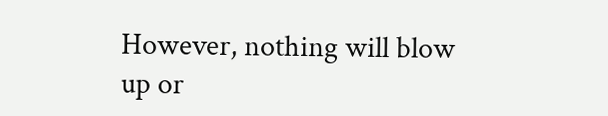However, nothing will blow up or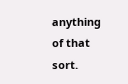anything of that sort.